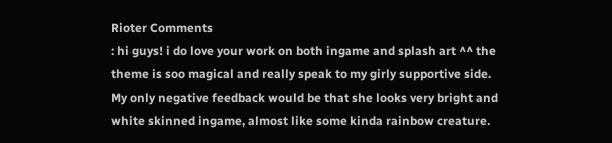Rioter Comments
: hi guys! i do love your work on both ingame and splash art ^^ the theme is soo magical and really speak to my girly supportive side. My only negative feedback would be that she looks very bright and white skinned ingame, almost like some kinda rainbow creature.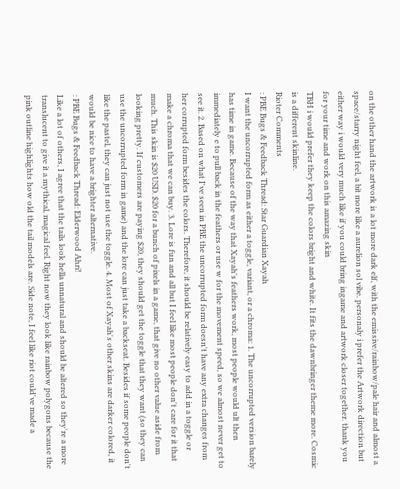on the other hand the artwork is a lot more dark elf, with the emissive/rainbow/pale hair and almost a space/starry night feel, a bit more like a aurelion sol vibe. personaly i prefer the Artwork direction but either way i would very much like if you could bring ingame and artwork closer together. thank you for your time and work on this amazing skin
TBH i would prefer they keep the colors bright and white. It fits the dawnbringer theme more. Cosmic is a different skinline.
Rioter Comments
: PBE Bugs & Feedback Thread: Star Guardian Xayah
I want the uncorrupted form as either a toggle, variant, or a chroma: 1. The uncorrupted version barely has time in game. Because of the way that Xayah's feathers work, most people would ult then immediately e to pull back in the feathers or use w for the movement speed, so we almost never get to see it. 2. Based on what I've seen in PBE the uncorrupted form doesn't have any extra changes from her corrupted form besides the colors. Therefore, it should be relatively easy to add in a toggle or make a chroma that we can buy. 3. Lore is fun and all but I feel like most people don't care for it that much. This skin is $20 USD. $20 for a bunch of pixels in a game, that give no other value aside from looking pretty. If customers are paying $20, they should get the toggle that they want (so they can use the uncorrupted form in game) and the lore can just take a backseat. Besides if some people don't like the pastel, they can just not use the toggle. 4. Most of Xayah's other skins are darker colored, it would be nice to have a brighter alternative.
: PBE Bugs & Feedback Thread: Elderwood Ahri!
Like a lot of others, I agree that the tails look hella unnatural and should be altered so they're a more translucent to give it a mythical, magical feel. Right now they look like rainbow polygons because the pink outline highlights how old the tail models are. Side note, I feel like riot could've made a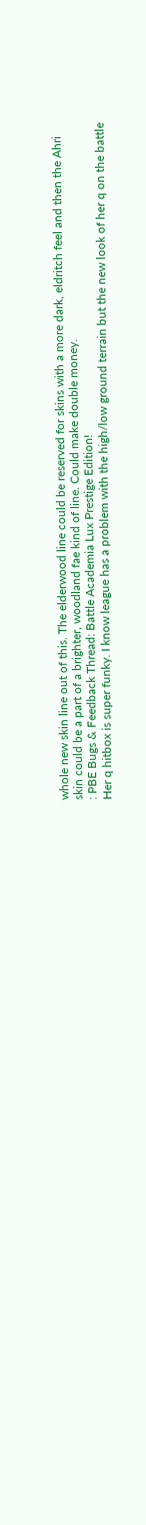whole new skin line out of this. The elderwood line could be reserved for skins with a more dark, eldritch feel and then the Ahri skin could be a part of a brighter, woodland fae kind of line. Could make double money.
: PBE Bugs & Feedback Thread: Battle Academia Lux Prestige Edition!
Her q hitbox is super funky. I know league has a problem with the high/low ground terrain but the new look of her q on the battle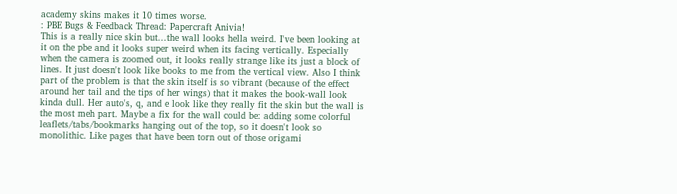academy skins makes it 10 times worse.
: PBE Bugs & Feedback Thread: Papercraft Anivia!
This is a really nice skin but...the wall looks hella weird. I've been looking at it on the pbe and it looks super weird when its facing vertically. Especially when the camera is zoomed out, it looks really strange like its just a block of lines. It just doesn't look like books to me from the vertical view. Also I think part of the problem is that the skin itself is so vibrant (because of the effect around her tail and the tips of her wings) that it makes the book-wall look kinda dull. Her auto's, q, and e look like they really fit the skin but the wall is the most meh part. Maybe a fix for the wall could be: adding some colorful leaflets/tabs/bookmarks hanging out of the top, so it doesn't look so monolithic. Like pages that have been torn out of those origami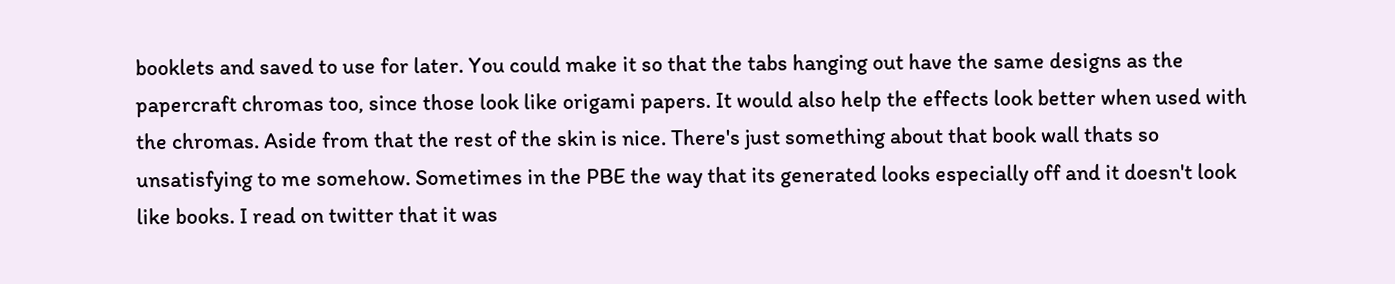booklets and saved to use for later. You could make it so that the tabs hanging out have the same designs as the papercraft chromas too, since those look like origami papers. It would also help the effects look better when used with the chromas. Aside from that the rest of the skin is nice. There's just something about that book wall thats so unsatisfying to me somehow. Sometimes in the PBE the way that its generated looks especially off and it doesn't look like books. I read on twitter that it was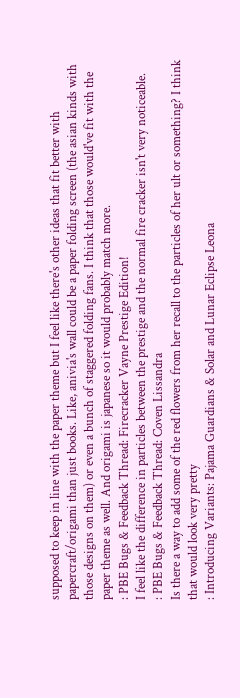supposed to keep in line with the paper theme but I feel like there's other ideas that fit better with papercraft/origami than just books. Like, anivia's wall could be a paper folding screen (the asian kinds with those designs on them) or even a bunch of staggered folding fans. I think that those would've fit with the paper theme as well. And origami is japanese so it would probably match more.
: PBE Bugs & Feedback Thread: Firecracker Vayne Prestige Edition!
I feel like the difference in particles between the prestige and the normal fire cracker isn't very noticeable.
: PBE Bugs & Feedback Thread: Coven Lissandra
Is there a way to add some of the red flowers from her recall to the particles of her ult or something? I think that would look very pretty
: Introducing Variants: Pajama Guardians & Solar and Lunar Eclipse Leona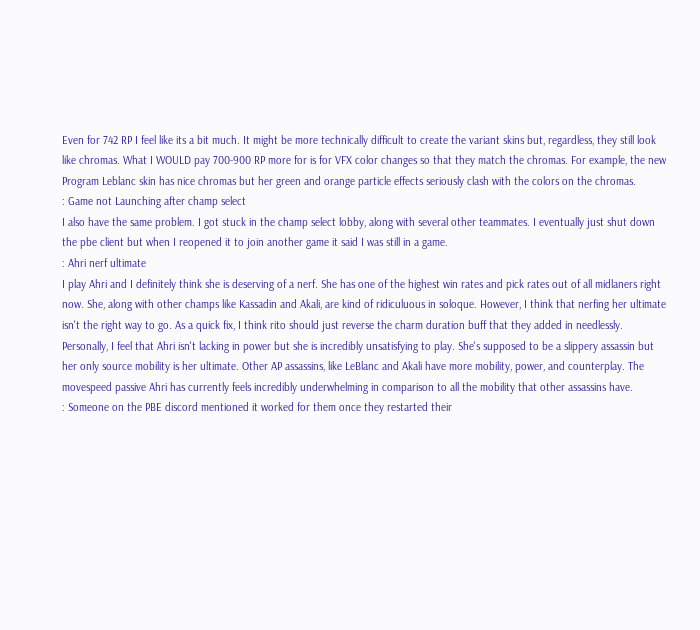Even for 742 RP I feel like its a bit much. It might be more technically difficult to create the variant skins but, regardless, they still look like chromas. What I WOULD pay 700-900 RP more for is for VFX color changes so that they match the chromas. For example, the new Program Leblanc skin has nice chromas but her green and orange particle effects seriously clash with the colors on the chromas.
: Game not Launching after champ select
I also have the same problem. I got stuck in the champ select lobby, along with several other teammates. I eventually just shut down the pbe client but when I reopened it to join another game it said I was still in a game.
: Ahri nerf ultimate
I play Ahri and I definitely think she is deserving of a nerf. She has one of the highest win rates and pick rates out of all midlaners right now. She, along with other champs like Kassadin and Akali, are kind of ridiculuous in soloque. However, I think that nerfing her ultimate isn't the right way to go. As a quick fix, I think rito should just reverse the charm duration buff that they added in needlessly. Personally, I feel that Ahri isn't lacking in power but she is incredibly unsatisfying to play. She's supposed to be a slippery assassin but her only source mobility is her ultimate. Other AP assassins, like LeBlanc and Akali have more mobility, power, and counterplay. The movespeed passive Ahri has currently feels incredibly underwhelming in comparison to all the mobility that other assassins have.
: Someone on the PBE discord mentioned it worked for them once they restarted their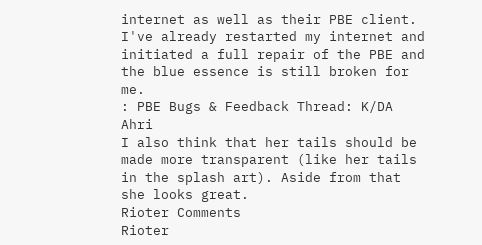internet as well as their PBE client.
I've already restarted my internet and initiated a full repair of the PBE and the blue essence is still broken for me.
: PBE Bugs & Feedback Thread: K/DA Ahri
I also think that her tails should be made more transparent (like her tails in the splash art). Aside from that she looks great.
Rioter Comments
Rioter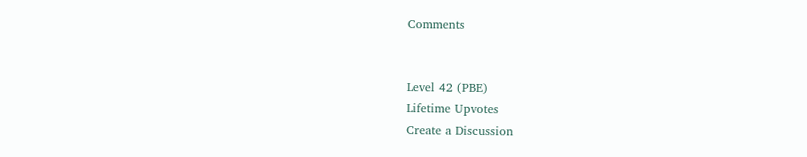Comments


Level 42 (PBE)
Lifetime Upvotes
Create a Discussion